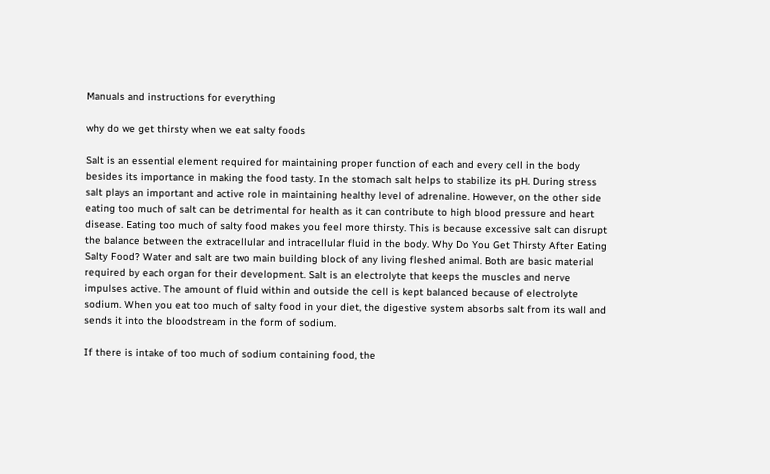Manuals and instructions for everything

why do we get thirsty when we eat salty foods

Salt is an essential element required for maintaining proper function of each and every cell in the body besides its importance in making the food tasty. In the stomach salt helps to stabilize its pH. During stress salt plays an important and active role in maintaining healthy level of adrenaline. However, on the other side eating too much of salt can be detrimental for health as it can contribute to high blood pressure and heart disease. Eating too much of salty food makes you feel more thirsty. This is because excessive salt can disrupt the balance between the extracellular and intracellular fluid in the body. Why Do You Get Thirsty After Eating Salty Food? Water and salt are two main building block of any living fleshed animal. Both are basic material required by each organ for their development. Salt is an electrolyte that keeps the muscles and nerve impulses active. The amount of fluid within and outside the cell is kept balanced because of electrolyte sodium. When you eat too much of salty food in your diet, the digestive system absorbs salt from its wall and sends it into the bloodstream in the form of sodium.

If there is intake of too much of sodium containing food, the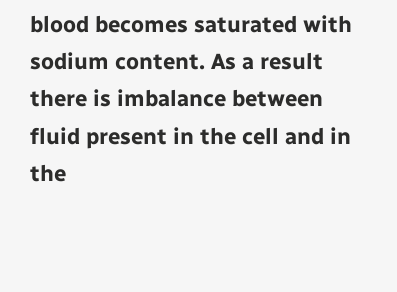blood becomes saturated with sodium content. As a result there is imbalance between fluid present in the cell and in the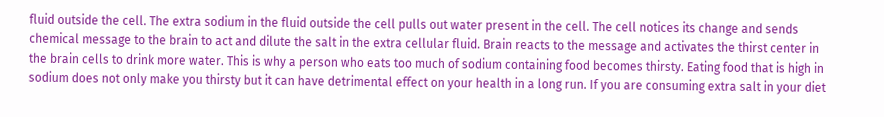fluid outside the cell. The extra sodium in the fluid outside the cell pulls out water present in the cell. The cell notices its change and sends chemical message to the brain to act and dilute the salt in the extra cellular fluid. Brain reacts to the message and activates the thirst center in the brain cells to drink more water. This is why a person who eats too much of sodium containing food becomes thirsty. Eating food that is high in sodium does not only make you thirsty but it can have detrimental effect on your health in a long run. If you are consuming extra salt in your diet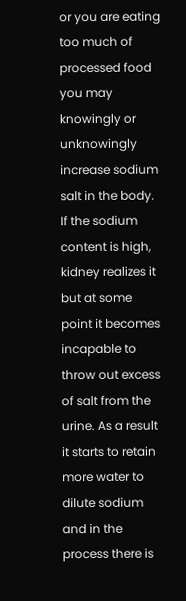or you are eating too much of processed food you may knowingly or unknowingly increase sodium salt in the body. If the sodium content is high, kidney realizes it but at some point it becomes incapable to throw out excess of salt from the urine. As a result it starts to retain more water to dilute sodium and in the process there is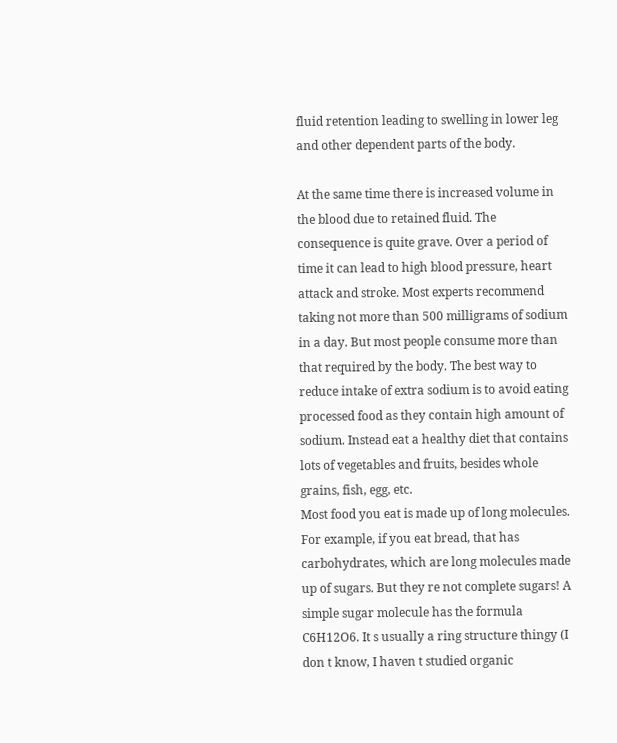fluid retention leading to swelling in lower leg and other dependent parts of the body.

At the same time there is increased volume in the blood due to retained fluid. The consequence is quite grave. Over a period of time it can lead to high blood pressure, heart attack and stroke. Most experts recommend taking not more than 500 milligrams of sodium in a day. But most people consume more than that required by the body. The best way to reduce intake of extra sodium is to avoid eating processed food as they contain high amount of sodium. Instead eat a healthy diet that contains lots of vegetables and fruits, besides whole grains, fish, egg, etc.
Most food you eat is made up of long molecules. For example, if you eat bread, that has carbohydrates, which are long molecules made up of sugars. But they re not complete sugars! A simple sugar molecule has the formula C6H12O6. It s usually a ring structure thingy (I don t know, I haven t studied organic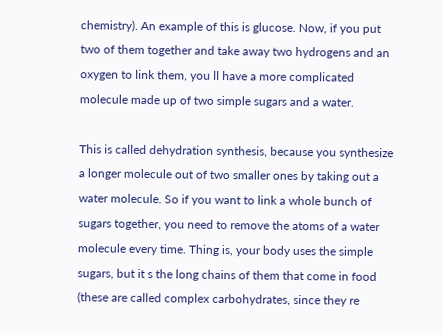chemistry). An example of this is glucose. Now, if you put two of them together and take away two hydrogens and an oxygen to link them, you ll have a more complicated molecule made up of two simple sugars and a water.

This is called dehydration synthesis, because you synthesize a longer molecule out of two smaller ones by taking out a water molecule. So if you want to link a whole bunch of sugars together, you need to remove the atoms of a water molecule every time. Thing is, your body uses the simple sugars, but it s the long chains of them that come in food (these are called complex carbohydrates, since they re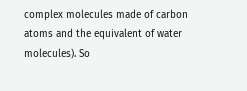complex molecules made of carbon atoms and the equivalent of water molecules). So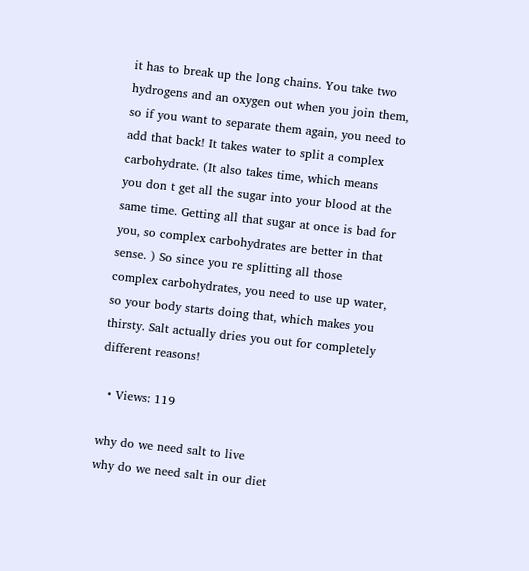it has to break up the long chains. You take two hydrogens and an oxygen out when you join them, so if you want to separate them again, you need to add that back! It takes water to split a complex carbohydrate. (It also takes time, which means you don t get all the sugar into your blood at the same time. Getting all that sugar at once is bad for you, so complex carbohydrates are better in that sense. ) So since you re splitting all those complex carbohydrates, you need to use up water, so your body starts doing that, which makes you thirsty. Salt actually dries you out for completely different reasons!

  • Views: 119

why do we need salt to live
why do we need salt in our diet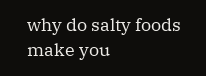why do salty foods make you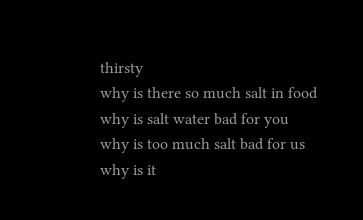thirsty
why is there so much salt in food
why is salt water bad for you
why is too much salt bad for us
why is it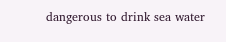dangerous to drink sea water